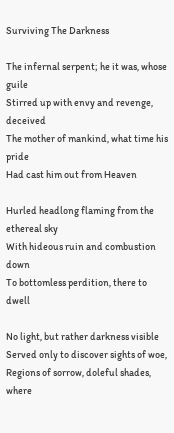Surviving The Darkness

The infernal serpent; he it was, whose guile
Stirred up with envy and revenge, deceived
The mother of mankind, what time his pride
Had cast him out from Heaven

Hurled headlong flaming from the ethereal sky
With hideous ruin and combustion down
To bottomless perdition, there to dwell

No light, but rather darkness visible
Served only to discover sights of woe,
Regions of sorrow, doleful shades, where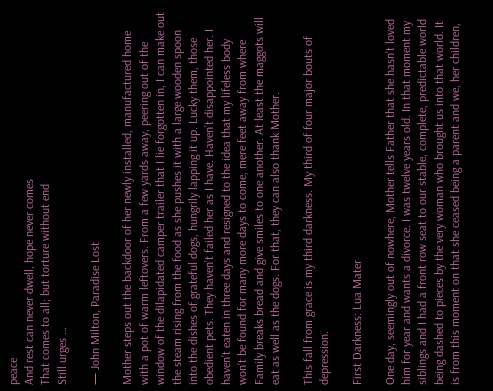peace
And rest can never dwell, hope never comes
That comes to all; but torture without end
Still urges …

— John Milton, Paradise Lost

Mother steps out the backdoor of her newly installed, manufactured home with a pot of warm leftovers. From a few yards away, peering out of the window of the dilapidated camper trailer that I lie forgotten in, I can make out the steam rising from the food as she pushes it with a large wooden spoon into the dishes of grateful dogs, hungrily lapping it up. Lucky them, those obedient pets. They haven’t failed her as I have. Haven’t disappointed her. I haven’t eaten in three days and resigned to the idea that my lifeless body won’t be found for many more days to come, mere feet away from where Family breaks bread and give smiles to one another. At least the maggots will eat as well as the dogs. For that, they can also thank Mother.

This fall from grace is my third darkness. My third of four major bouts of depression.

First Darkness: Lua Mater

One day, seemingly out of nowhere, Mother tells Father that she hasn’t loved him for year and wants a divorce. I was twelve years old. In that moment my siblings and I had a front row seat to our stable, complete, predictable world being dashed to pieces by the very woman who brought us into that world. It is from this moment on that she ceased being a parent and we, her children,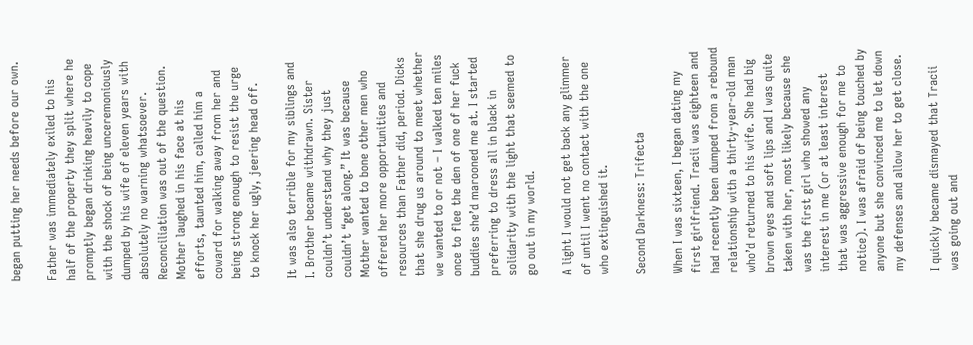began putting her needs before our own.

Father was immediately exiled to his half of the property they split where he promptly began drinking heavily to cope with the shock of being unceremoniously dumped by his wife of eleven years with absolutely no warning whatsoever. Reconciliation was out of the question. Mother laughed in his face at his efforts, taunted him, called him a coward for walking away from her and being strong enough to resist the urge to knock her ugly, jeering head off.

It was also terrible for my siblings and I. Brother became withdrawn. Sister couldn’t understand why they just couldn’t “get along.” It was because Mother wanted to bone other men who offered her more opportunities and resources than Father did, period. Dicks that she drug us around to meet whether we wanted to or not – I walked ten miles once to flee the den of one of her fuck buddies she’d marooned me at. I started preferring to dress all in black in solidarity with the light that seemed to go out in my world.

A light I would not get back any glimmer of until I went no contact with the one who extinguished it.

Second Darkness: Trifecta

When I was sixteen, I began dating my first girlfriend. Tracii was eighteen and had recently been dumped from a rebound relationship with a thirty-year-old man who’d returned to his wife. She had big brown eyes and soft lips and I was quite taken with her, most likely because she was the first girl who showed any interest in me (or at least interest that was aggressive enough for me to notice). I was afraid of being touched by anyone but she convinced me to let down my defenses and allow her to get close.

I quickly became dismayed that Tracii was going out and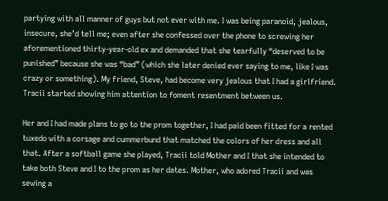partying with all manner of guys but not ever with me. I was being paranoid, jealous, insecure, she’d tell me; even after she confessed over the phone to screwing her aforementioned thirty-year-old ex and demanded that she tearfully “deserved to be punished” because she was “bad” (which she later denied ever saying to me, like I was crazy or something). My friend, Steve, had become very jealous that I had a girlfriend. Tracii started showing him attention to foment resentment between us.

Her and I had made plans to go to the prom together, I had paid been fitted for a rented tuxedo with a corsage and cummerbund that matched the colors of her dress and all that. After a softball game she played, Tracii told Mother and I that she intended to take both Steve and I to the prom as her dates. Mother, who adored Tracii and was sewing a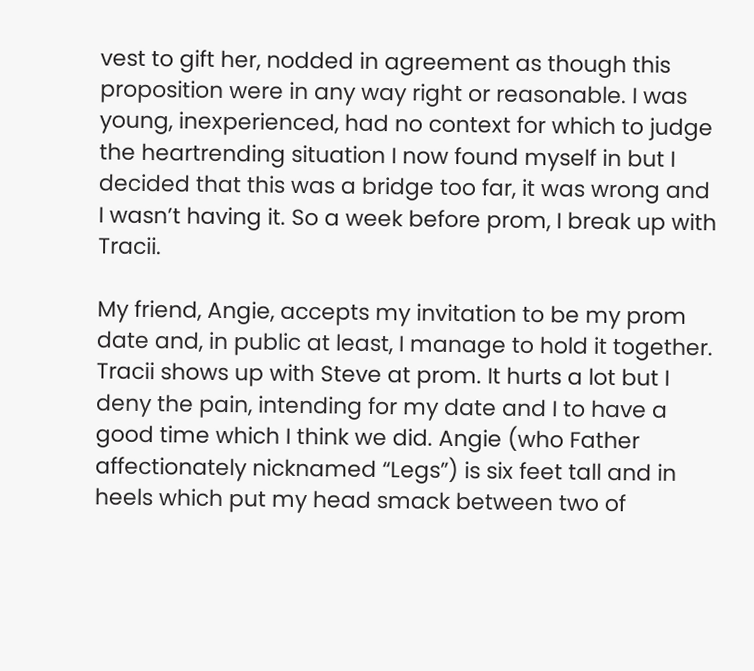vest to gift her, nodded in agreement as though this proposition were in any way right or reasonable. I was young, inexperienced, had no context for which to judge the heartrending situation I now found myself in but I decided that this was a bridge too far, it was wrong and I wasn’t having it. So a week before prom, I break up with Tracii.

My friend, Angie, accepts my invitation to be my prom date and, in public at least, I manage to hold it together. Tracii shows up with Steve at prom. It hurts a lot but I deny the pain, intending for my date and I to have a good time which I think we did. Angie (who Father affectionately nicknamed “Legs”) is six feet tall and in heels which put my head smack between two of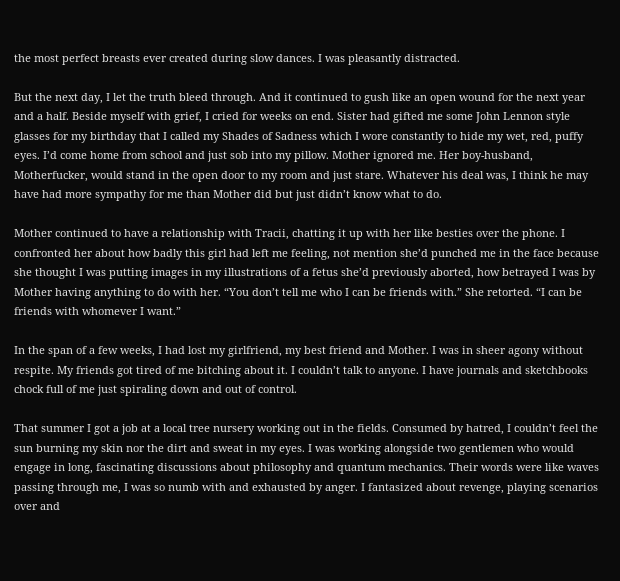the most perfect breasts ever created during slow dances. I was pleasantly distracted.

But the next day, I let the truth bleed through. And it continued to gush like an open wound for the next year and a half. Beside myself with grief, I cried for weeks on end. Sister had gifted me some John Lennon style glasses for my birthday that I called my Shades of Sadness which I wore constantly to hide my wet, red, puffy eyes. I’d come home from school and just sob into my pillow. Mother ignored me. Her boy-husband, Motherfucker, would stand in the open door to my room and just stare. Whatever his deal was, I think he may have had more sympathy for me than Mother did but just didn’t know what to do.

Mother continued to have a relationship with Tracii, chatting it up with her like besties over the phone. I confronted her about how badly this girl had left me feeling, not mention she’d punched me in the face because she thought I was putting images in my illustrations of a fetus she’d previously aborted, how betrayed I was by Mother having anything to do with her. “You don’t tell me who I can be friends with.” She retorted. “I can be friends with whomever I want.”

In the span of a few weeks, I had lost my girlfriend, my best friend and Mother. I was in sheer agony without respite. My friends got tired of me bitching about it. I couldn’t talk to anyone. I have journals and sketchbooks chock full of me just spiraling down and out of control.

That summer I got a job at a local tree nursery working out in the fields. Consumed by hatred, I couldn’t feel the sun burning my skin nor the dirt and sweat in my eyes. I was working alongside two gentlemen who would engage in long, fascinating discussions about philosophy and quantum mechanics. Their words were like waves passing through me, I was so numb with and exhausted by anger. I fantasized about revenge, playing scenarios over and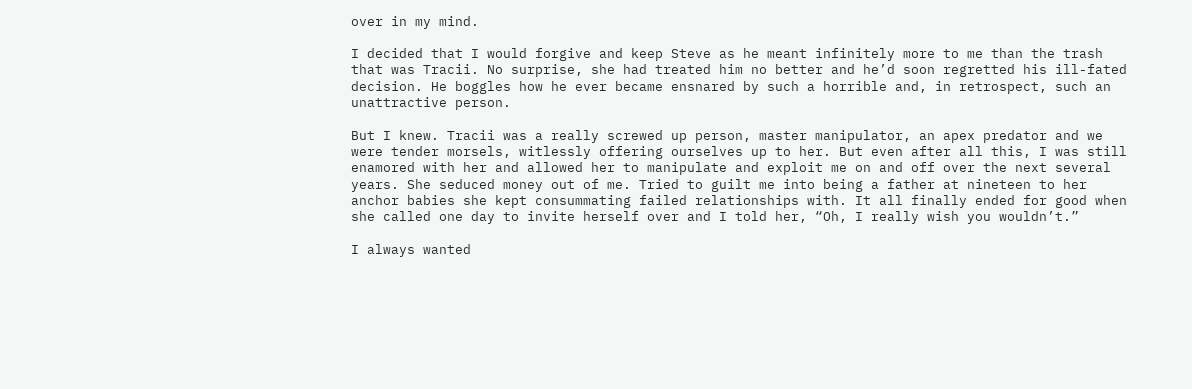over in my mind.

I decided that I would forgive and keep Steve as he meant infinitely more to me than the trash that was Tracii. No surprise, she had treated him no better and he’d soon regretted his ill-fated decision. He boggles how he ever became ensnared by such a horrible and, in retrospect, such an unattractive person.

But I knew. Tracii was a really screwed up person, master manipulator, an apex predator and we were tender morsels, witlessly offering ourselves up to her. But even after all this, I was still enamored with her and allowed her to manipulate and exploit me on and off over the next several years. She seduced money out of me. Tried to guilt me into being a father at nineteen to her anchor babies she kept consummating failed relationships with. It all finally ended for good when she called one day to invite herself over and I told her, “Oh, I really wish you wouldn’t.”

I always wanted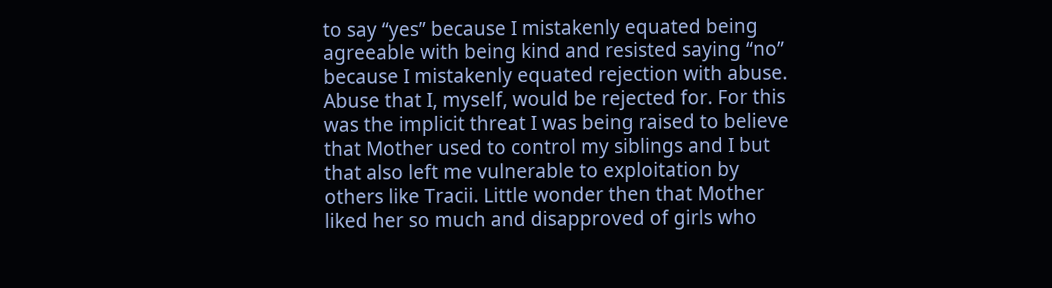to say “yes” because I mistakenly equated being agreeable with being kind and resisted saying “no” because I mistakenly equated rejection with abuse. Abuse that I, myself, would be rejected for. For this was the implicit threat I was being raised to believe that Mother used to control my siblings and I but that also left me vulnerable to exploitation by others like Tracii. Little wonder then that Mother liked her so much and disapproved of girls who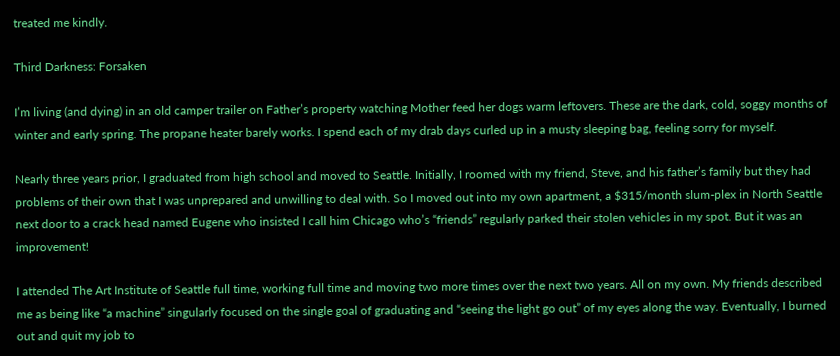treated me kindly.

Third Darkness: Forsaken

I’m living (and dying) in an old camper trailer on Father’s property watching Mother feed her dogs warm leftovers. These are the dark, cold, soggy months of winter and early spring. The propane heater barely works. I spend each of my drab days curled up in a musty sleeping bag, feeling sorry for myself.

Nearly three years prior, I graduated from high school and moved to Seattle. Initially, I roomed with my friend, Steve, and his father’s family but they had problems of their own that I was unprepared and unwilling to deal with. So I moved out into my own apartment, a $315/month slum-plex in North Seattle next door to a crack head named Eugene who insisted I call him Chicago who’s “friends” regularly parked their stolen vehicles in my spot. But it was an improvement!

I attended The Art Institute of Seattle full time, working full time and moving two more times over the next two years. All on my own. My friends described me as being like “a machine” singularly focused on the single goal of graduating and “seeing the light go out” of my eyes along the way. Eventually, I burned out and quit my job to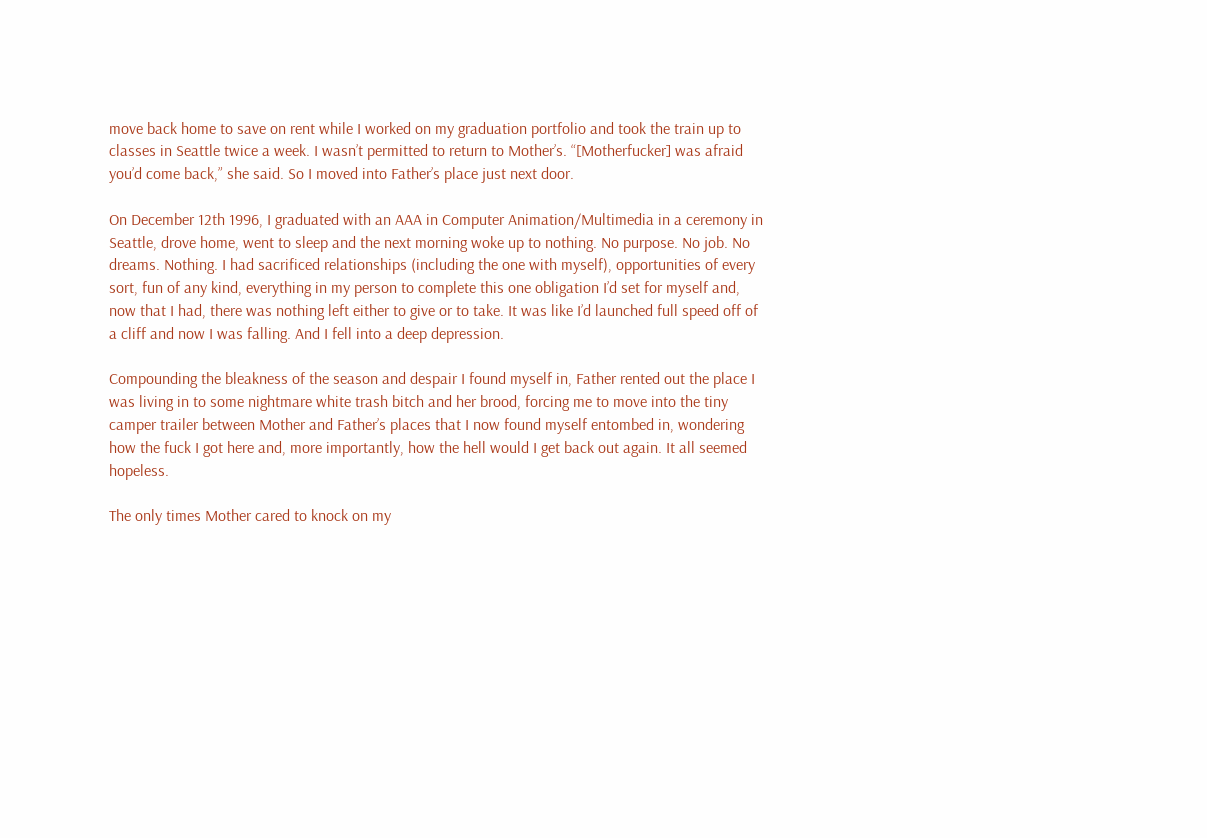move back home to save on rent while I worked on my graduation portfolio and took the train up to classes in Seattle twice a week. I wasn’t permitted to return to Mother’s. “[Motherfucker] was afraid you’d come back,” she said. So I moved into Father’s place just next door.

On December 12th 1996, I graduated with an AAA in Computer Animation/Multimedia in a ceremony in Seattle, drove home, went to sleep and the next morning woke up to nothing. No purpose. No job. No dreams. Nothing. I had sacrificed relationships (including the one with myself), opportunities of every sort, fun of any kind, everything in my person to complete this one obligation I’d set for myself and, now that I had, there was nothing left either to give or to take. It was like I’d launched full speed off of a cliff and now I was falling. And I fell into a deep depression.

Compounding the bleakness of the season and despair I found myself in, Father rented out the place I was living in to some nightmare white trash bitch and her brood, forcing me to move into the tiny camper trailer between Mother and Father’s places that I now found myself entombed in, wondering how the fuck I got here and, more importantly, how the hell would I get back out again. It all seemed hopeless.

The only times Mother cared to knock on my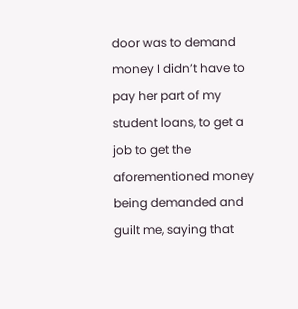door was to demand money I didn’t have to pay her part of my student loans, to get a job to get the aforementioned money being demanded and guilt me, saying that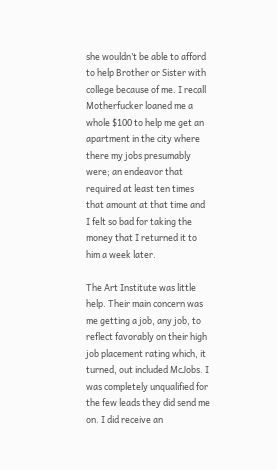she wouldn’t be able to afford to help Brother or Sister with college because of me. I recall Motherfucker loaned me a whole $100 to help me get an apartment in the city where there my jobs presumably were; an endeavor that required at least ten times that amount at that time and I felt so bad for taking the money that I returned it to him a week later.

The Art Institute was little help. Their main concern was me getting a job, any job, to reflect favorably on their high job placement rating which, it turned, out included McJobs. I was completely unqualified for the few leads they did send me on. I did receive an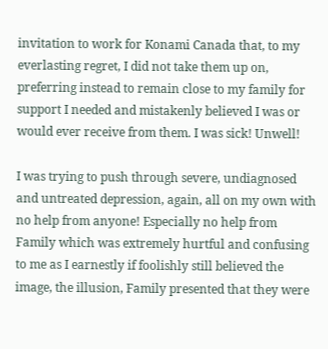invitation to work for Konami Canada that, to my everlasting regret, I did not take them up on, preferring instead to remain close to my family for support I needed and mistakenly believed I was or would ever receive from them. I was sick! Unwell!

I was trying to push through severe, undiagnosed and untreated depression, again, all on my own with no help from anyone! Especially no help from Family which was extremely hurtful and confusing to me as I earnestly if foolishly still believed the image, the illusion, Family presented that they were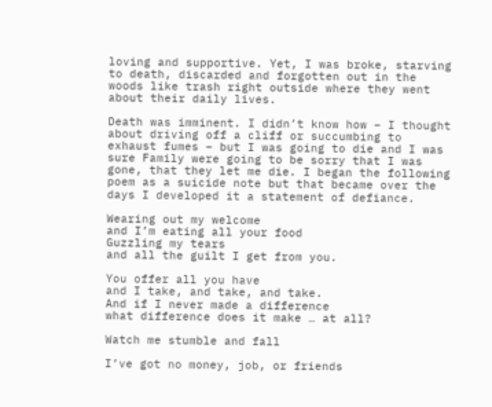loving and supportive. Yet, I was broke, starving to death, discarded and forgotten out in the woods like trash right outside where they went about their daily lives.

Death was imminent. I didn’t know how – I thought about driving off a cliff or succumbing to exhaust fumes – but I was going to die and I was sure Family were going to be sorry that I was gone, that they let me die. I began the following poem as a suicide note but that became over the days I developed it a statement of defiance.

Wearing out my welcome
and I’m eating all your food
Guzzling my tears
and all the guilt I get from you.

You offer all you have
and I take, and take, and take.
And if I never made a difference
what difference does it make … at all?

Watch me stumble and fall

I’ve got no money, job, or friends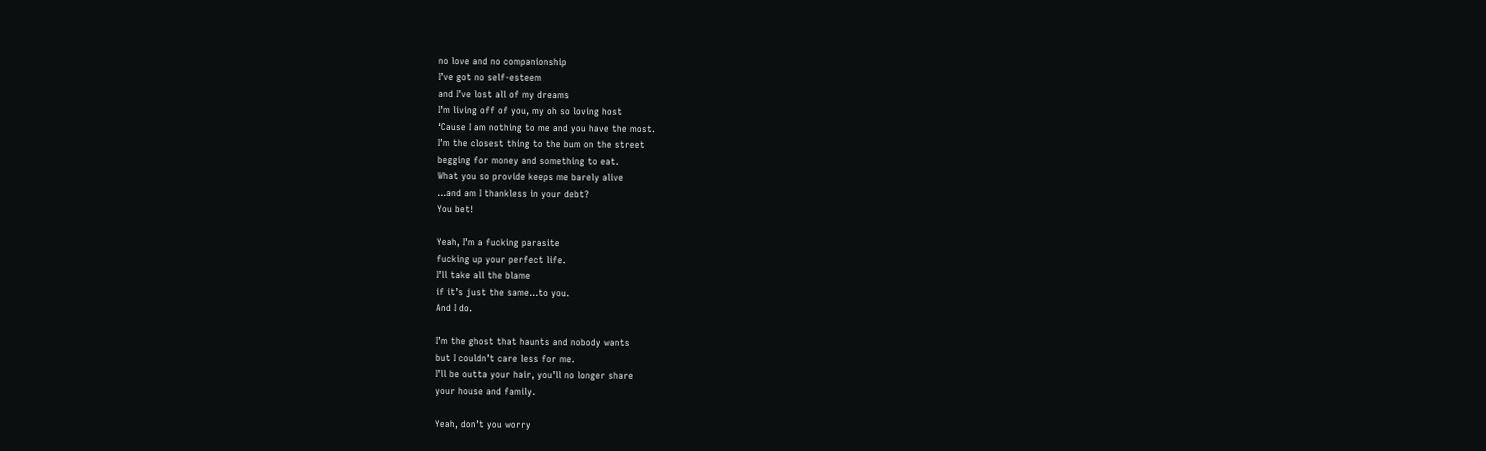no love and no companionship
I’ve got no self-esteem
and I’ve lost all of my dreams
I’m living off of you, my oh so loving host
‘Cause I am nothing to me and you have the most.
I’m the closest thing to the bum on the street
begging for money and something to eat.
What you so provide keeps me barely alive
…and am I thankless in your debt?
You bet!

Yeah, I’m a fucking parasite
fucking up your perfect life.
I’ll take all the blame
if it’s just the same…to you.
And I do.

I’m the ghost that haunts and nobody wants
but I couldn’t care less for me.
I’ll be outta your hair, you’ll no longer share
your house and family.

Yeah, don’t you worry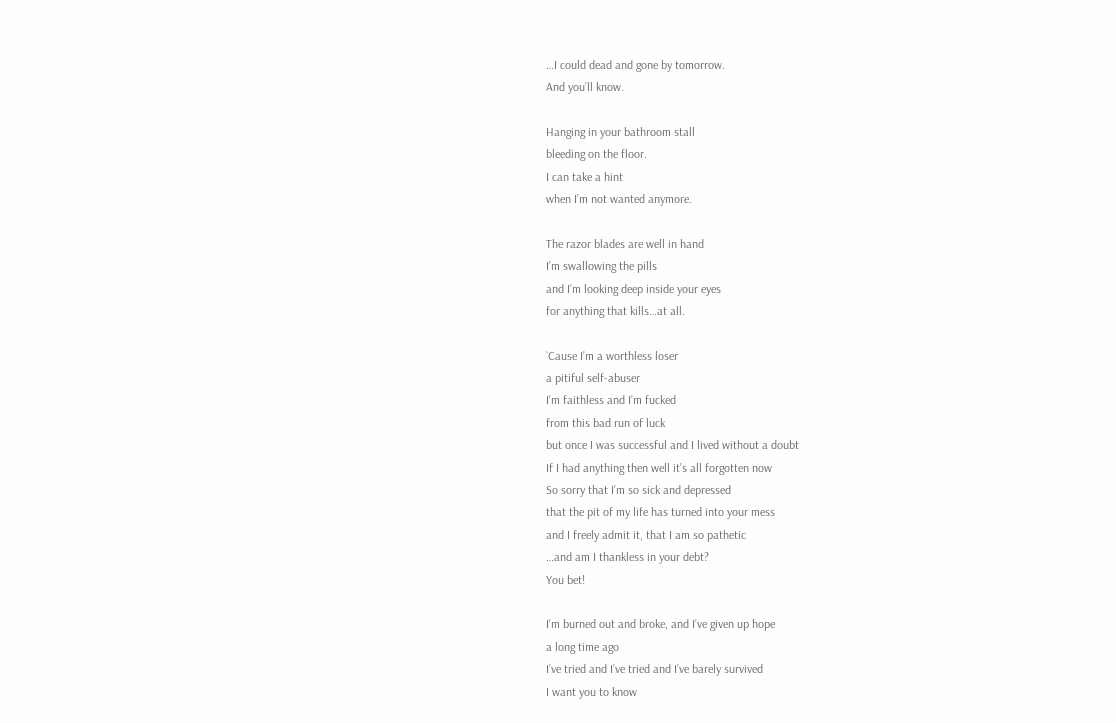…I could dead and gone by tomorrow.
And you’ll know.

Hanging in your bathroom stall
bleeding on the floor.
I can take a hint
when I’m not wanted anymore.

The razor blades are well in hand
I’m swallowing the pills
and I’m looking deep inside your eyes
for anything that kills…at all.

`Cause I’m a worthless loser
a pitiful self-abuser
I’m faithless and I’m fucked
from this bad run of luck
but once I was successful and I lived without a doubt
If I had anything then well it’s all forgotten now
So sorry that I’m so sick and depressed
that the pit of my life has turned into your mess
and I freely admit it, that I am so pathetic
…and am I thankless in your debt?
You bet!

I’m burned out and broke, and I’ve given up hope
a long time ago
I’ve tried and I’ve tried and I’ve barely survived
I want you to know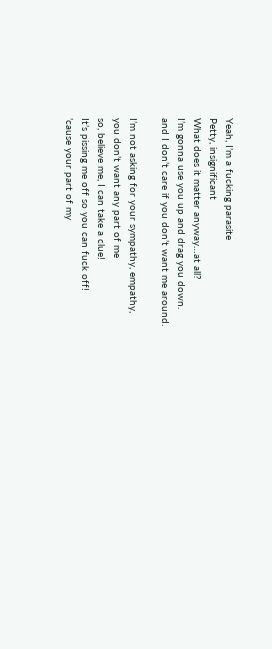Yeah, I’m a fucking parasite
Petty, insignificant
What does it matter anyway…at all?
I’m gonna use you up and drag you down.
and I don’t care if you don’t want me around.

I’m not asking for your sympathy, empathy,
you don’t want any part of me
so, believe me, I can take a clue!
It’s pissing me off so you can fuck off!
’cause your part of my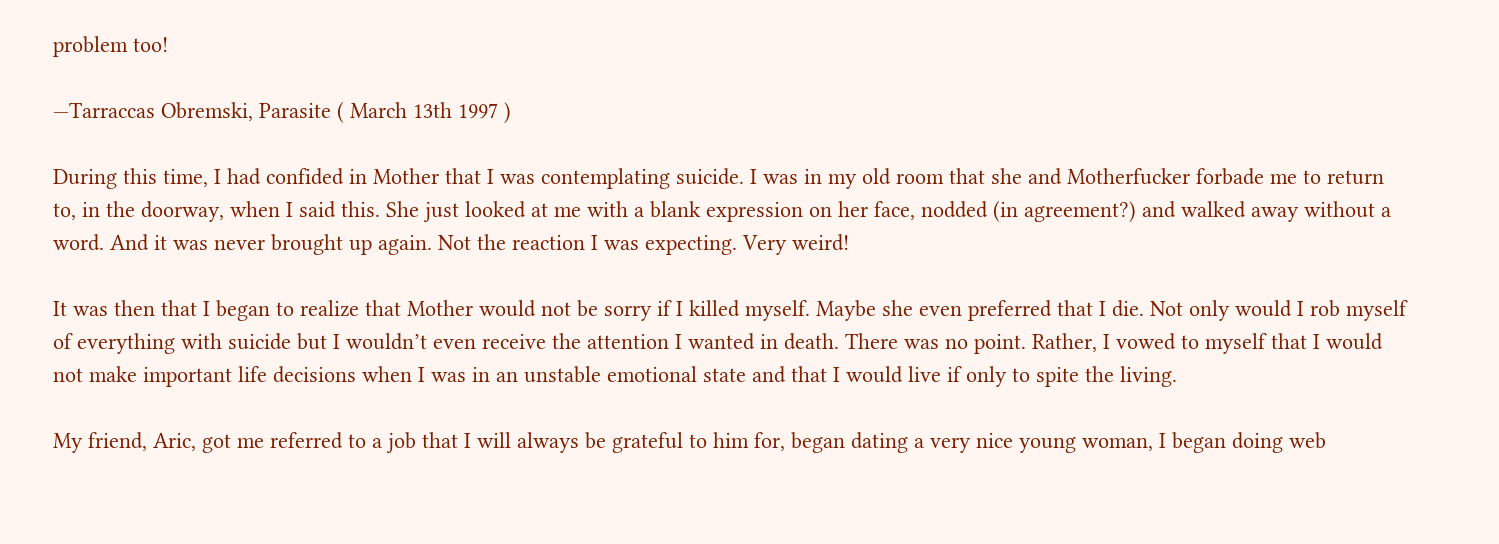problem too!

—Tarraccas Obremski, Parasite ( March 13th 1997 )

During this time, I had confided in Mother that I was contemplating suicide. I was in my old room that she and Motherfucker forbade me to return to, in the doorway, when I said this. She just looked at me with a blank expression on her face, nodded (in agreement?) and walked away without a word. And it was never brought up again. Not the reaction I was expecting. Very weird!

It was then that I began to realize that Mother would not be sorry if I killed myself. Maybe she even preferred that I die. Not only would I rob myself of everything with suicide but I wouldn’t even receive the attention I wanted in death. There was no point. Rather, I vowed to myself that I would not make important life decisions when I was in an unstable emotional state and that I would live if only to spite the living.

My friend, Aric, got me referred to a job that I will always be grateful to him for, began dating a very nice young woman, I began doing web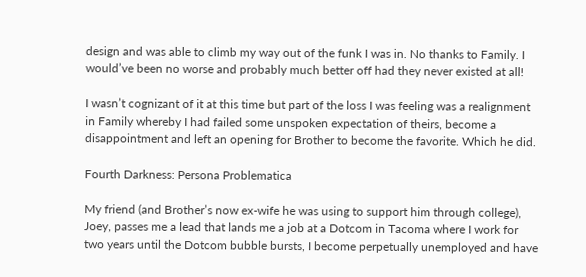design and was able to climb my way out of the funk I was in. No thanks to Family. I would’ve been no worse and probably much better off had they never existed at all!

I wasn’t cognizant of it at this time but part of the loss I was feeling was a realignment in Family whereby I had failed some unspoken expectation of theirs, become a disappointment and left an opening for Brother to become the favorite. Which he did.

Fourth Darkness: Persona Problematica

My friend (and Brother’s now ex-wife he was using to support him through college), Joey, passes me a lead that lands me a job at a Dotcom in Tacoma where I work for two years until the Dotcom bubble bursts, I become perpetually unemployed and have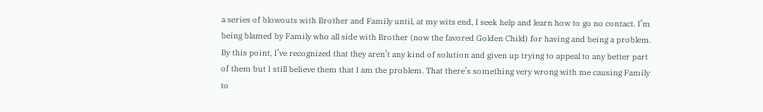a series of blowouts with Brother and Family until, at my wits end, I seek help and learn how to go no contact. I’m being blamed by Family who all side with Brother (now the favored Golden Child) for having and being a problem. By this point, I’ve recognized that they aren’t any kind of solution and given up trying to appeal to any better part of them but I still believe them that I am the problem. That there’s something very wrong with me causing Family to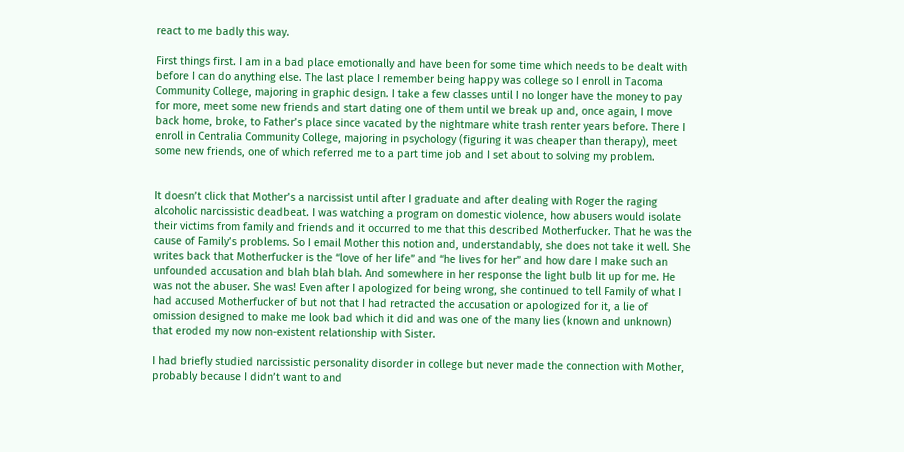react to me badly this way.

First things first. I am in a bad place emotionally and have been for some time which needs to be dealt with before I can do anything else. The last place I remember being happy was college so I enroll in Tacoma Community College, majoring in graphic design. I take a few classes until I no longer have the money to pay for more, meet some new friends and start dating one of them until we break up and, once again, I move back home, broke, to Father’s place since vacated by the nightmare white trash renter years before. There I enroll in Centralia Community College, majoring in psychology (figuring it was cheaper than therapy), meet some new friends, one of which referred me to a part time job and I set about to solving my problem.


It doesn’t click that Mother’s a narcissist until after I graduate and after dealing with Roger the raging alcoholic narcissistic deadbeat. I was watching a program on domestic violence, how abusers would isolate their victims from family and friends and it occurred to me that this described Motherfucker. That he was the cause of Family’s problems. So I email Mother this notion and, understandably, she does not take it well. She writes back that Motherfucker is the “love of her life” and “he lives for her” and how dare I make such an unfounded accusation and blah blah blah. And somewhere in her response the light bulb lit up for me. He was not the abuser. She was! Even after I apologized for being wrong, she continued to tell Family of what I had accused Motherfucker of but not that I had retracted the accusation or apologized for it, a lie of omission designed to make me look bad which it did and was one of the many lies (known and unknown) that eroded my now non-existent relationship with Sister.

I had briefly studied narcissistic personality disorder in college but never made the connection with Mother, probably because I didn’t want to and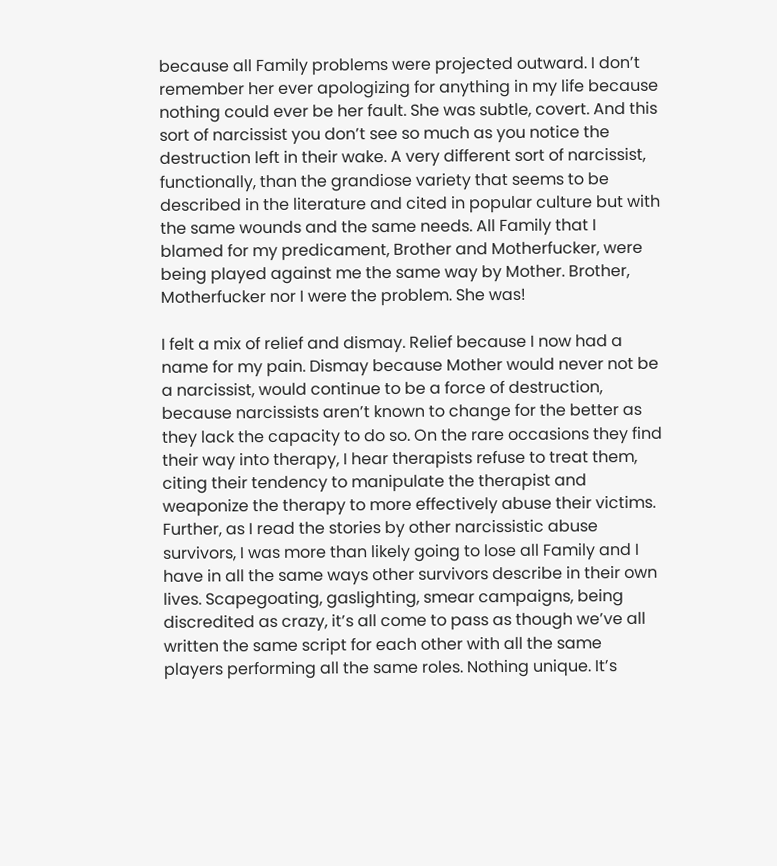because all Family problems were projected outward. I don’t remember her ever apologizing for anything in my life because nothing could ever be her fault. She was subtle, covert. And this sort of narcissist you don’t see so much as you notice the destruction left in their wake. A very different sort of narcissist, functionally, than the grandiose variety that seems to be described in the literature and cited in popular culture but with the same wounds and the same needs. All Family that I blamed for my predicament, Brother and Motherfucker, were being played against me the same way by Mother. Brother, Motherfucker nor I were the problem. She was!

I felt a mix of relief and dismay. Relief because I now had a name for my pain. Dismay because Mother would never not be a narcissist, would continue to be a force of destruction, because narcissists aren’t known to change for the better as they lack the capacity to do so. On the rare occasions they find their way into therapy, I hear therapists refuse to treat them, citing their tendency to manipulate the therapist and weaponize the therapy to more effectively abuse their victims. Further, as I read the stories by other narcissistic abuse survivors, I was more than likely going to lose all Family and I have in all the same ways other survivors describe in their own lives. Scapegoating, gaslighting, smear campaigns, being discredited as crazy, it’s all come to pass as though we’ve all written the same script for each other with all the same players performing all the same roles. Nothing unique. It’s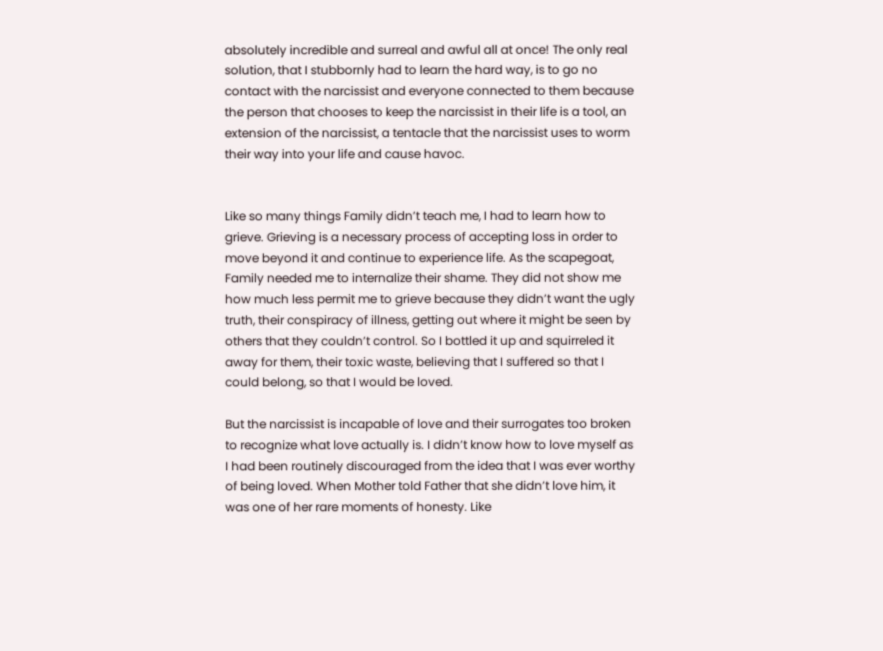absolutely incredible and surreal and awful all at once! The only real solution, that I stubbornly had to learn the hard way, is to go no contact with the narcissist and everyone connected to them because the person that chooses to keep the narcissist in their life is a tool, an extension of the narcissist, a tentacle that the narcissist uses to worm their way into your life and cause havoc.


Like so many things Family didn’t teach me, I had to learn how to grieve. Grieving is a necessary process of accepting loss in order to move beyond it and continue to experience life. As the scapegoat, Family needed me to internalize their shame. They did not show me how much less permit me to grieve because they didn’t want the ugly truth, their conspiracy of illness, getting out where it might be seen by others that they couldn’t control. So I bottled it up and squirreled it away for them, their toxic waste, believing that I suffered so that I could belong, so that I would be loved.

But the narcissist is incapable of love and their surrogates too broken to recognize what love actually is. I didn’t know how to love myself as I had been routinely discouraged from the idea that I was ever worthy of being loved. When Mother told Father that she didn’t love him, it was one of her rare moments of honesty. Like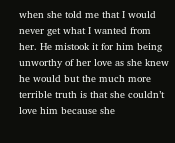when she told me that I would never get what I wanted from her. He mistook it for him being unworthy of her love as she knew he would but the much more terrible truth is that she couldn’t love him because she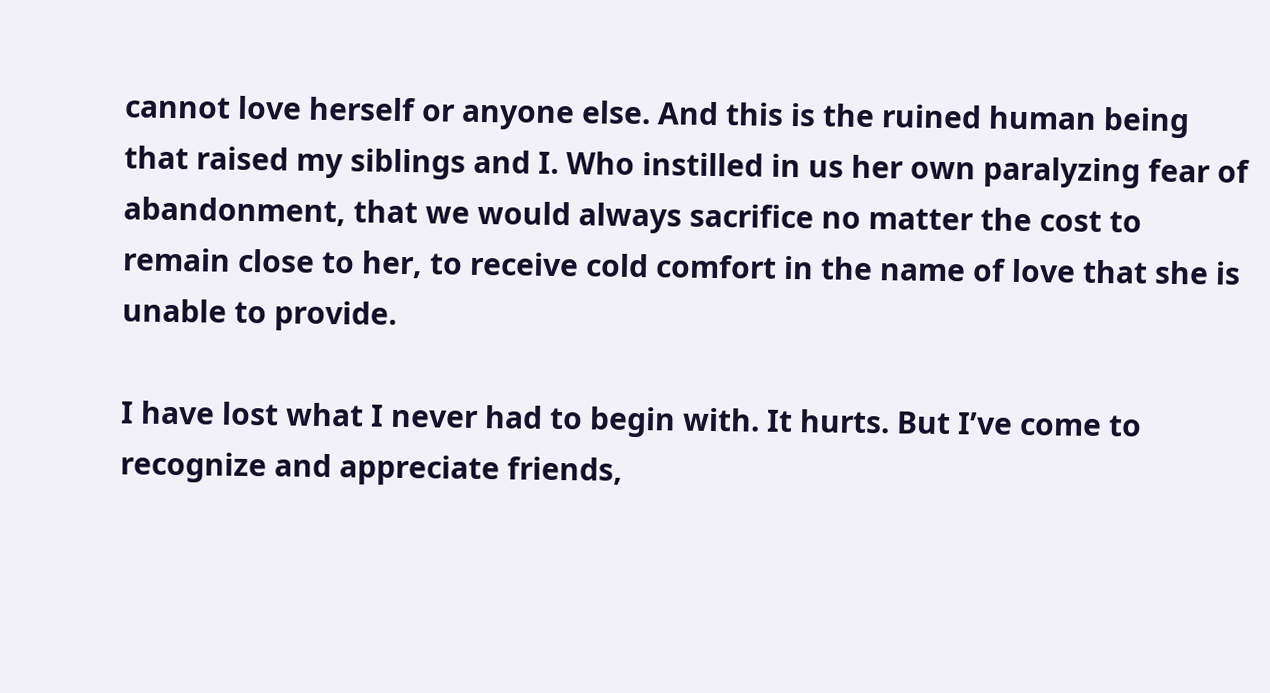cannot love herself or anyone else. And this is the ruined human being that raised my siblings and I. Who instilled in us her own paralyzing fear of abandonment, that we would always sacrifice no matter the cost to remain close to her, to receive cold comfort in the name of love that she is unable to provide.

I have lost what I never had to begin with. It hurts. But I’ve come to recognize and appreciate friends,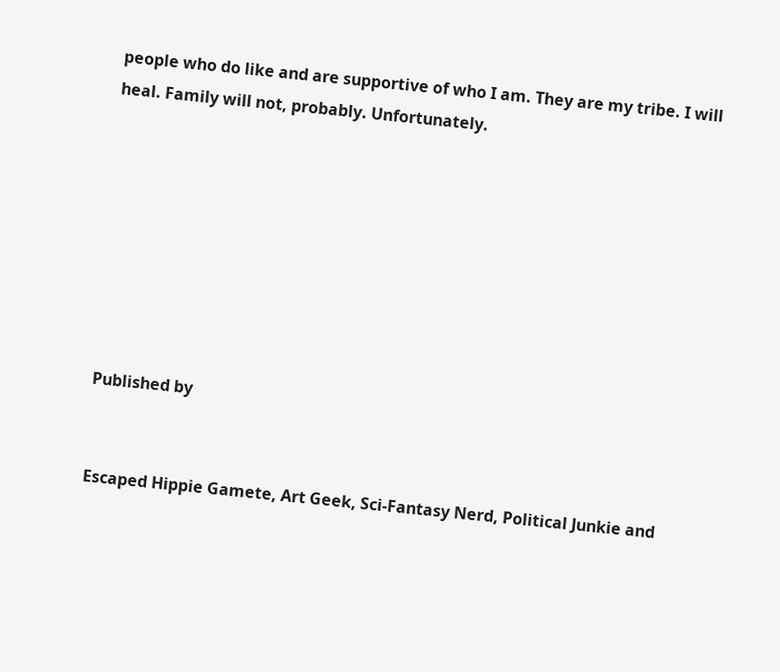people who do like and are supportive of who I am. They are my tribe. I will heal. Family will not, probably. Unfortunately.








Published by


Escaped Hippie Gamete, Art Geek, Sci-Fantasy Nerd, Political Junkie and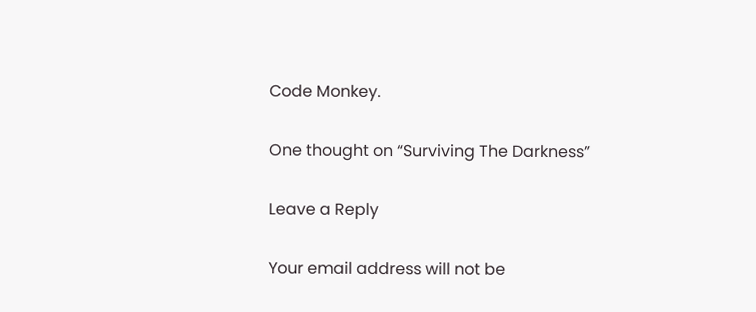Code Monkey.

One thought on “Surviving The Darkness”

Leave a Reply

Your email address will not be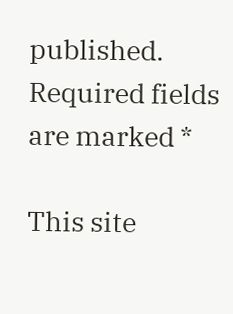published. Required fields are marked *

This site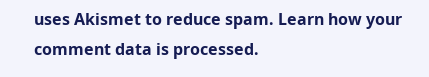uses Akismet to reduce spam. Learn how your comment data is processed.